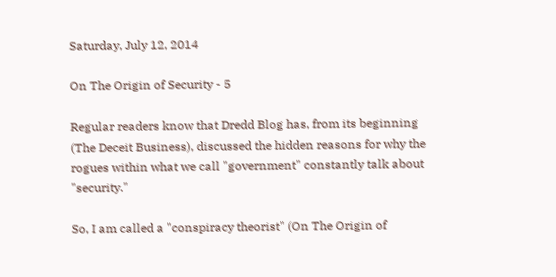Saturday, July 12, 2014

On The Origin of Security - 5

Regular readers know that Dredd Blog has, from its beginning (The Deceit Business), discussed the hidden reasons for why the rogues within what we call "government" constantly talk about "security."

So, I am called a "conspiracy theorist" (On The Origin of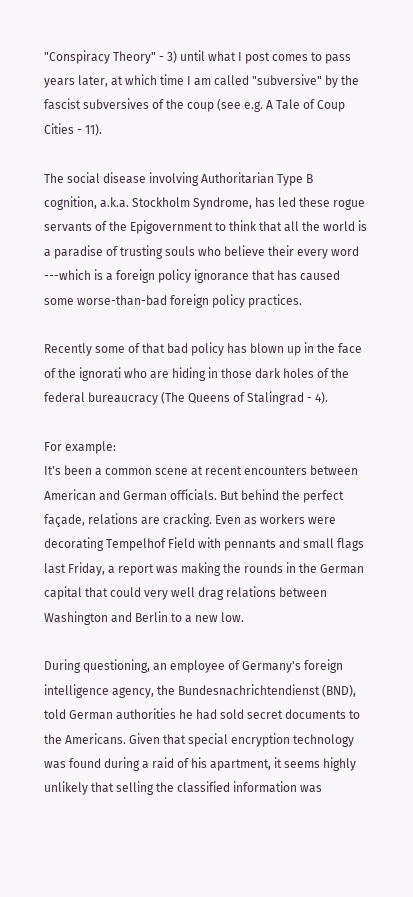"Conspiracy Theory" - 3) until what I post comes to pass years later, at which time I am called "subversive" by the fascist subversives of the coup (see e.g. A Tale of Coup Cities - 11).

The social disease involving Authoritarian Type B cognition, a.k.a. Stockholm Syndrome, has led these rogue servants of the Epigovernment to think that all the world is a paradise of trusting souls who believe their every word ---which is a foreign policy ignorance that has caused some worse-than-bad foreign policy practices.

Recently some of that bad policy has blown up in the face of the ignorati who are hiding in those dark holes of the federal bureaucracy (The Queens of Stalingrad - 4).

For example:
It's been a common scene at recent encounters between American and German officials. But behind the perfect façade, relations are cracking. Even as workers were decorating Tempelhof Field with pennants and small flags last Friday, a report was making the rounds in the German capital that could very well drag relations between Washington and Berlin to a new low.

During questioning, an employee of Germany's foreign intelligence agency, the Bundesnachrichtendienst (BND), told German authorities he had sold secret documents to the Americans. Given that special encryption technology was found during a raid of his apartment, it seems highly unlikely that selling the classified information was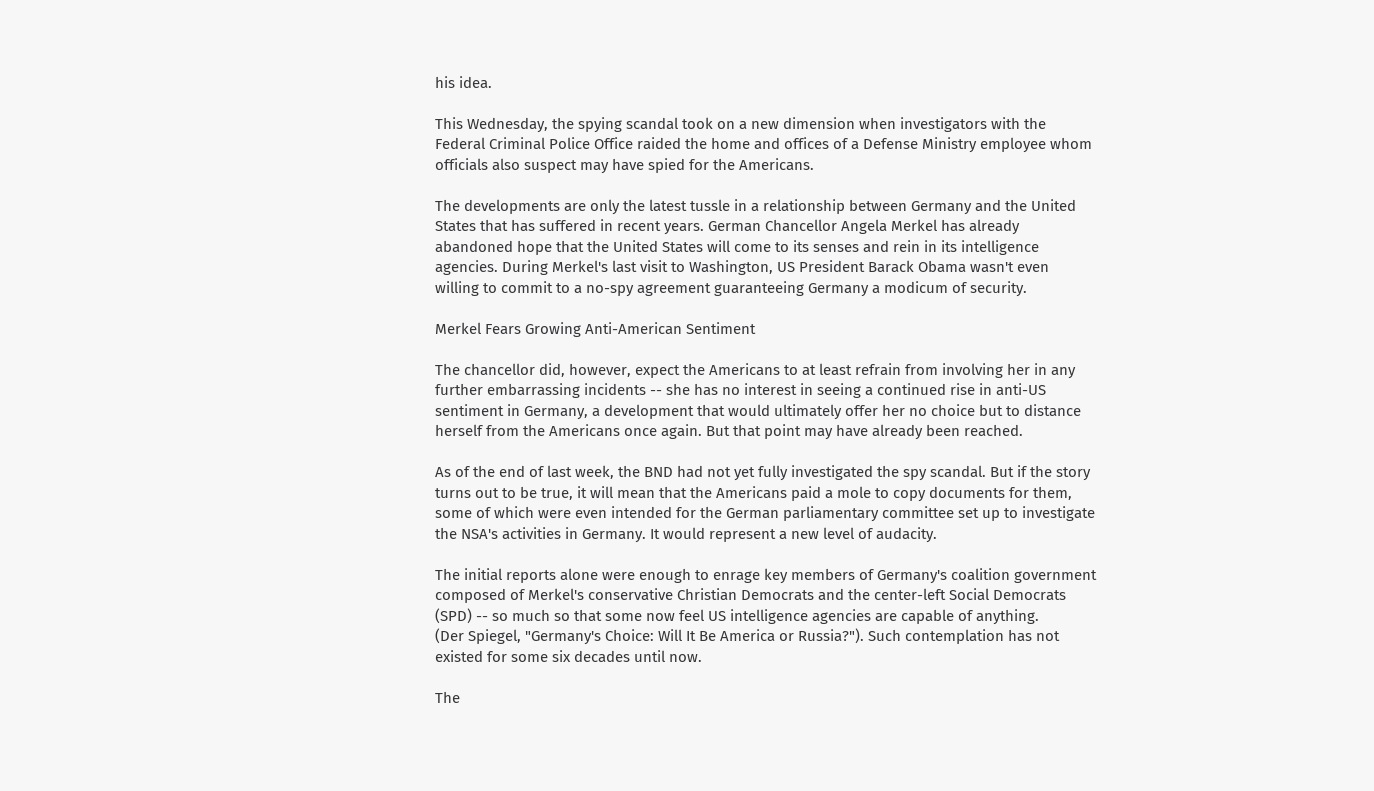his idea.

This Wednesday, the spying scandal took on a new dimension when investigators with the Federal Criminal Police Office raided the home and offices of a Defense Ministry employee whom officials also suspect may have spied for the Americans.

The developments are only the latest tussle in a relationship between Germany and the United States that has suffered in recent years. German Chancellor Angela Merkel has already abandoned hope that the United States will come to its senses and rein in its intelligence agencies. During Merkel's last visit to Washington, US President Barack Obama wasn't even willing to commit to a no-spy agreement guaranteeing Germany a modicum of security.

Merkel Fears Growing Anti-American Sentiment

The chancellor did, however, expect the Americans to at least refrain from involving her in any further embarrassing incidents -- she has no interest in seeing a continued rise in anti-US sentiment in Germany, a development that would ultimately offer her no choice but to distance herself from the Americans once again. But that point may have already been reached.

As of the end of last week, the BND had not yet fully investigated the spy scandal. But if the story turns out to be true, it will mean that the Americans paid a mole to copy documents for them, some of which were even intended for the German parliamentary committee set up to investigate the NSA's activities in Germany. It would represent a new level of audacity.

The initial reports alone were enough to enrage key members of Germany's coalition government composed of Merkel's conservative Christian Democrats and the center-left Social Democrats (SPD) -- so much so that some now feel US intelligence agencies are capable of anything.
(Der Spiegel, "Germany's Choice: Will It Be America or Russia?"). Such contemplation has not existed for some six decades until now.

The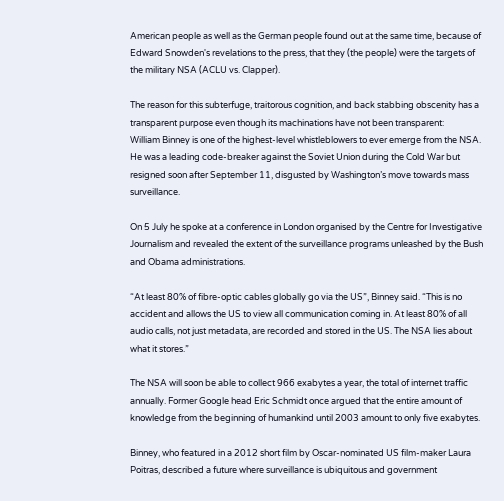American people as well as the German people found out at the same time, because of Edward Snowden's revelations to the press, that they (the people) were the targets of the military NSA (ACLU vs. Clapper).

The reason for this subterfuge, traitorous cognition, and back stabbing obscenity has a transparent purpose even though its machinations have not been transparent:
William Binney is one of the highest-level whistleblowers to ever emerge from the NSA. He was a leading code-breaker against the Soviet Union during the Cold War but resigned soon after September 11, disgusted by Washington’s move towards mass surveillance.

On 5 July he spoke at a conference in London organised by the Centre for Investigative Journalism and revealed the extent of the surveillance programs unleashed by the Bush and Obama administrations.

“At least 80% of fibre-optic cables globally go via the US”, Binney said. “This is no accident and allows the US to view all communication coming in. At least 80% of all audio calls, not just metadata, are recorded and stored in the US. The NSA lies about what it stores.”

The NSA will soon be able to collect 966 exabytes a year, the total of internet traffic annually. Former Google head Eric Schmidt once argued that the entire amount of knowledge from the beginning of humankind until 2003 amount to only five exabytes.

Binney, who featured in a 2012 short film by Oscar-nominated US film-maker Laura Poitras, described a future where surveillance is ubiquitous and government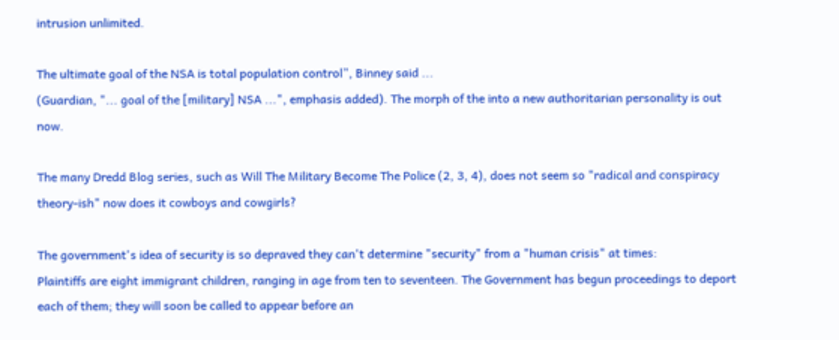intrusion unlimited.

The ultimate goal of the NSA is total population control”, Binney said ...
(Guardian, "... goal of the [military] NSA ...", emphasis added). The morph of the into a new authoritarian personality is out now.

The many Dredd Blog series, such as Will The Military Become The Police (2, 3, 4), does not seem so "radical and conspiracy theory-ish" now does it cowboys and cowgirls?

The government's idea of security is so depraved they can't determine "security" from a "human crisis" at times:
Plaintiffs are eight immigrant children, ranging in age from ten to seventeen. The Government has begun proceedings to deport each of them; they will soon be called to appear before an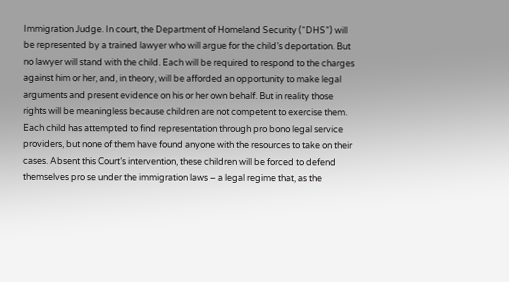Immigration Judge. In court, the Department of Homeland Security (“DHS”) will be represented by a trained lawyer who will argue for the child’s deportation. But no lawyer will stand with the child. Each will be required to respond to the charges against him or her, and, in theory, will be afforded an opportunity to make legal arguments and present evidence on his or her own behalf. But in reality those rights will be meaningless because children are not competent to exercise them. Each child has attempted to find representation through pro bono legal service providers, but none of them have found anyone with the resources to take on their cases. Absent this Court’s intervention, these children will be forced to defend themselves pro se under the immigration laws – a legal regime that, as the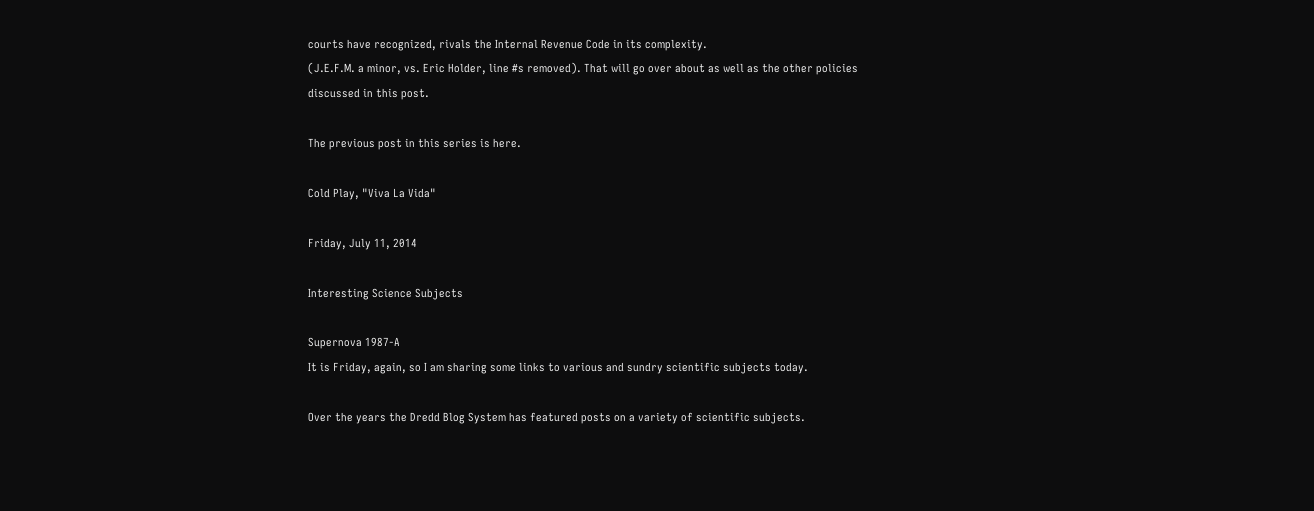courts have recognized, rivals the Internal Revenue Code in its complexity.
(J.E.F.M. a minor, vs. Eric Holder, line #s removed). That will go over about as well as the other policies discussed in this post.

The previous post in this series is here.

Cold Play, "Viva La Vida"

Friday, July 11, 2014

Interesting Science Subjects

Supernova 1987-A
It is Friday, again, so I am sharing some links to various and sundry scientific subjects today.

Over the years the Dredd Blog System has featured posts on a variety of scientific subjects.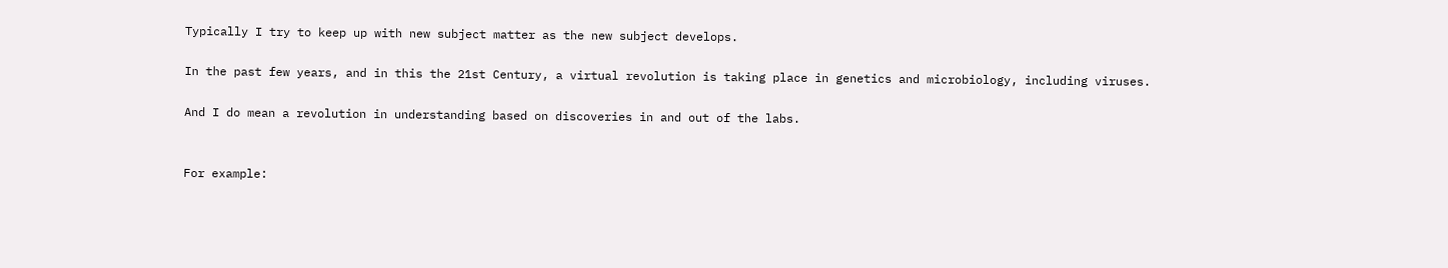Typically I try to keep up with new subject matter as the new subject develops.

In the past few years, and in this the 21st Century, a virtual revolution is taking place in genetics and microbiology, including viruses.

And I do mean a revolution in understanding based on discoveries in and out of the labs.


For example: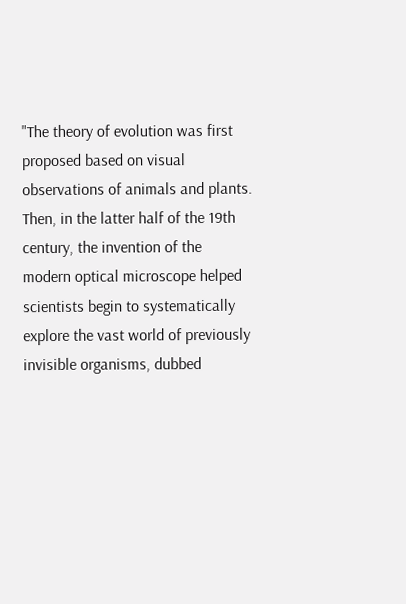"The theory of evolution was first proposed based on visual observations of animals and plants. Then, in the latter half of the 19th century, the invention of the modern optical microscope helped scientists begin to systematically explore the vast world of previously invisible organisms, dubbed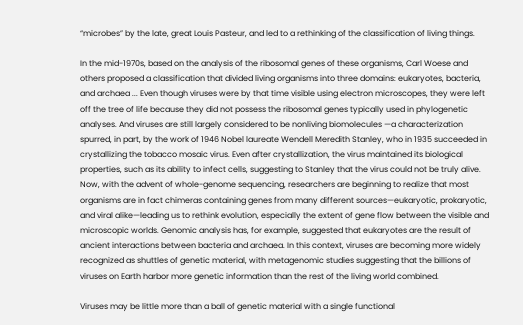“microbes” by the late, great Louis Pasteur, and led to a rethinking of the classification of living things.

In the mid-1970s, based on the analysis of the ribosomal genes of these organisms, Carl Woese and others proposed a classification that divided living organisms into three domains: eukaryotes, bacteria, and archaea ... Even though viruses were by that time visible using electron microscopes, they were left off the tree of life because they did not possess the ribosomal genes typically used in phylogenetic analyses. And viruses are still largely considered to be nonliving biomolecules —a characterization spurred, in part, by the work of 1946 Nobel laureate Wendell Meredith Stanley, who in 1935 succeeded in crystallizing the tobacco mosaic virus. Even after crystallization, the virus maintained its biological properties, such as its ability to infect cells, suggesting to Stanley that the virus could not be truly alive.
Now, with the advent of whole-genome sequencing, researchers are beginning to realize that most organisms are in fact chimeras containing genes from many different sources—eukaryotic, prokaryotic, and viral alike—leading us to rethink evolution, especially the extent of gene flow between the visible and microscopic worlds. Genomic analysis has, for example, suggested that eukaryotes are the result of ancient interactions between bacteria and archaea. In this context, viruses are becoming more widely recognized as shuttles of genetic material, with metagenomic studies suggesting that the billions of viruses on Earth harbor more genetic information than the rest of the living world combined.

Viruses may be little more than a ball of genetic material with a single functional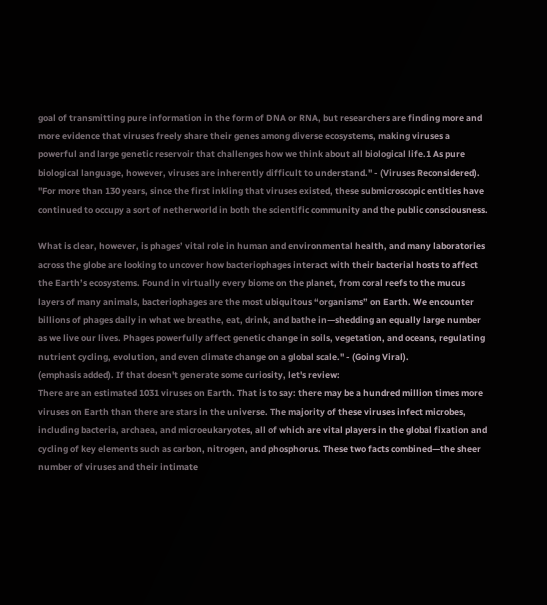goal of transmitting pure information in the form of DNA or RNA, but researchers are finding more and more evidence that viruses freely share their genes among diverse ecosystems, making viruses a powerful and large genetic reservoir that challenges how we think about all biological life.1 As pure biological language, however, viruses are inherently difficult to understand." - (Viruses Reconsidered).
"For more than 130 years, since the first inkling that viruses existed, these submicroscopic entities have continued to occupy a sort of netherworld in both the scientific community and the public consciousness.

What is clear, however, is phages’ vital role in human and environmental health, and many laboratories across the globe are looking to uncover how bacteriophages interact with their bacterial hosts to affect the Earth’s ecosystems. Found in virtually every biome on the planet, from coral reefs to the mucus layers of many animals, bacteriophages are the most ubiquitous “organisms” on Earth. We encounter billions of phages daily in what we breathe, eat, drink, and bathe in—shedding an equally large number as we live our lives. Phages powerfully affect genetic change in soils, vegetation, and oceans, regulating nutrient cycling, evolution, and even climate change on a global scale." - (Going Viral).
(emphasis added). If that doesn't generate some curiosity, let's review:
There are an estimated 1031 viruses on Earth. That is to say: there may be a hundred million times more viruses on Earth than there are stars in the universe. The majority of these viruses infect microbes, including bacteria, archaea, and microeukaryotes, all of which are vital players in the global fixation and cycling of key elements such as carbon, nitrogen, and phosphorus. These two facts combined—the sheer number of viruses and their intimate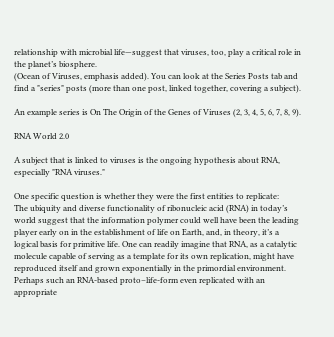relationship with microbial life—suggest that viruses, too, play a critical role in the planet’s biosphere.
(Ocean of Viruses, emphasis added). You can look at the Series Posts tab and find a "series" posts (more than one post, linked together, covering a subject).

An example series is On The Origin of the Genes of Viruses (2, 3, 4, 5, 6, 7, 8, 9).

RNA World 2.0

A subject that is linked to viruses is the ongoing hypothesis about RNA, especially "RNA viruses."

One specific question is whether they were the first entities to replicate:
The ubiquity and diverse functionality of ribonucleic acid (RNA) in today’s world suggest that the information polymer could well have been the leading player early on in the establishment of life on Earth, and, in theory, it’s a logical basis for primitive life. One can readily imagine that RNA, as a catalytic molecule capable of serving as a template for its own replication, might have reproduced itself and grown exponentially in the primordial environment. Perhaps such an RNA-based proto–life-form even replicated with an appropriate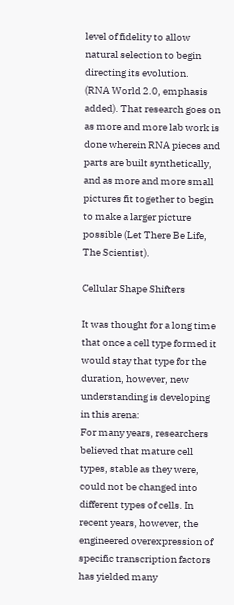level of fidelity to allow natural selection to begin directing its evolution.
(RNA World 2.0, emphasis added). That research goes on as more and more lab work is done wherein RNA pieces and parts are built synthetically, and as more and more small pictures fit together to begin to make a larger picture possible (Let There Be Life, The Scientist).

Cellular Shape Shifters

It was thought for a long time that once a cell type formed it would stay that type for the duration, however, new understanding is developing in this arena:
For many years, researchers believed that mature cell types, stable as they were, could not be changed into different types of cells. In recent years, however, the engineered overexpression of specific transcription factors has yielded many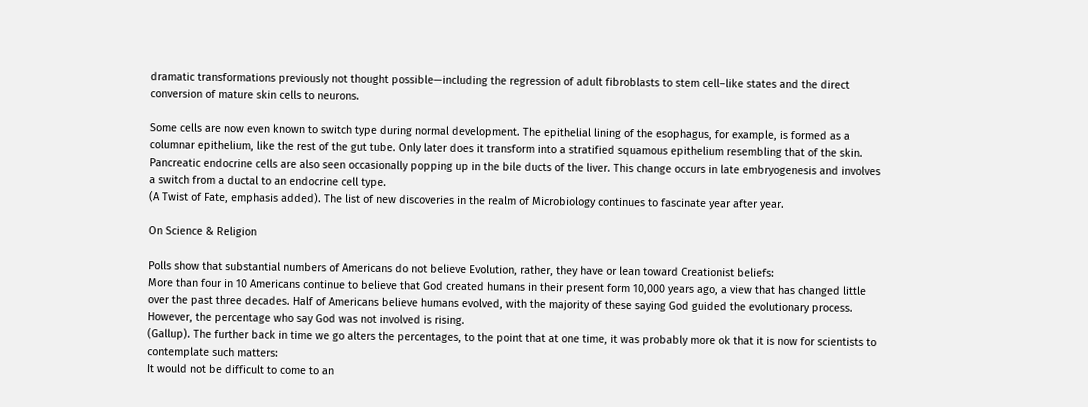dramatic transformations previously not thought possible—including the regression of adult fibroblasts to stem cell–like states and the direct conversion of mature skin cells to neurons.

Some cells are now even known to switch type during normal development. The epithelial lining of the esophagus, for example, is formed as a columnar epithelium, like the rest of the gut tube. Only later does it transform into a stratified squamous epithelium resembling that of the skin. Pancreatic endocrine cells are also seen occasionally popping up in the bile ducts of the liver. This change occurs in late embryogenesis and involves a switch from a ductal to an endocrine cell type.
(A Twist of Fate, emphasis added). The list of new discoveries in the realm of Microbiology continues to fascinate year after year.

On Science & Religion

Polls show that substantial numbers of Americans do not believe Evolution, rather, they have or lean toward Creationist beliefs:
More than four in 10 Americans continue to believe that God created humans in their present form 10,000 years ago, a view that has changed little over the past three decades. Half of Americans believe humans evolved, with the majority of these saying God guided the evolutionary process. However, the percentage who say God was not involved is rising.
(Gallup). The further back in time we go alters the percentages, to the point that at one time, it was probably more ok that it is now for scientists to contemplate such matters:
It would not be difficult to come to an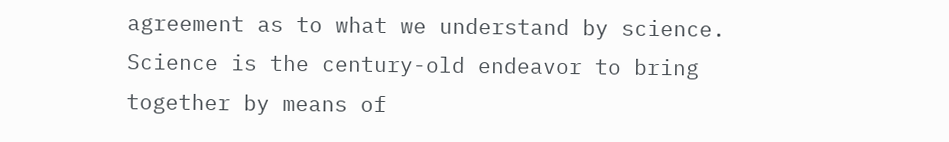agreement as to what we understand by science. Science is the century-old endeavor to bring together by means of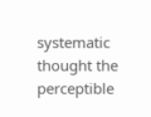systematic thought the perceptible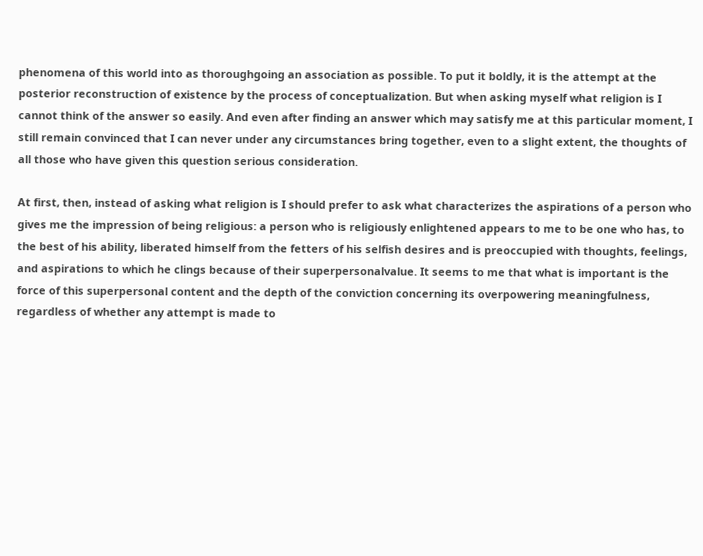phenomena of this world into as thoroughgoing an association as possible. To put it boldly, it is the attempt at the posterior reconstruction of existence by the process of conceptualization. But when asking myself what religion is I cannot think of the answer so easily. And even after finding an answer which may satisfy me at this particular moment, I still remain convinced that I can never under any circumstances bring together, even to a slight extent, the thoughts of all those who have given this question serious consideration.

At first, then, instead of asking what religion is I should prefer to ask what characterizes the aspirations of a person who gives me the impression of being religious: a person who is religiously enlightened appears to me to be one who has, to the best of his ability, liberated himself from the fetters of his selfish desires and is preoccupied with thoughts, feelings, and aspirations to which he clings because of their superpersonalvalue. It seems to me that what is important is the force of this superpersonal content and the depth of the conviction concerning its overpowering meaningfulness, regardless of whether any attempt is made to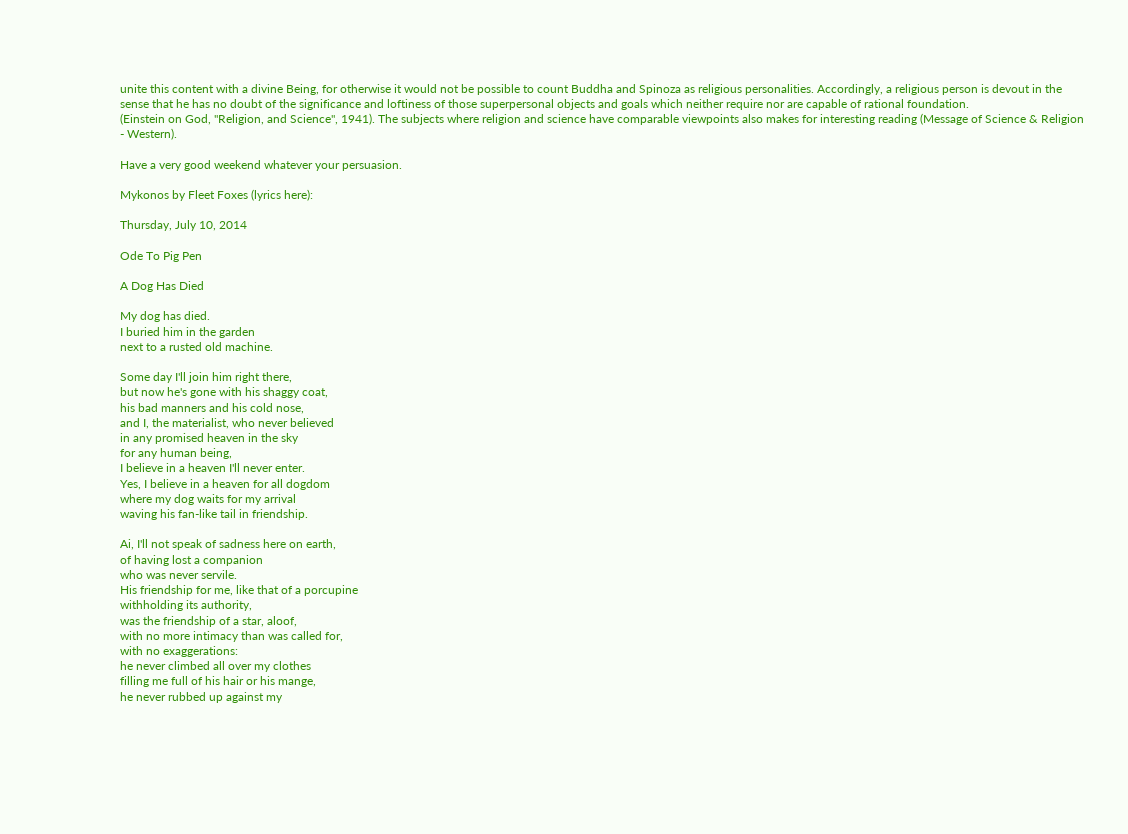unite this content with a divine Being, for otherwise it would not be possible to count Buddha and Spinoza as religious personalities. Accordingly, a religious person is devout in the sense that he has no doubt of the significance and loftiness of those superpersonal objects and goals which neither require nor are capable of rational foundation.
(Einstein on God, "Religion, and Science", 1941). The subjects where religion and science have comparable viewpoints also makes for interesting reading (Message of Science & Religion - Western).

Have a very good weekend whatever your persuasion.

Mykonos by Fleet Foxes (lyrics here):

Thursday, July 10, 2014

Ode To Pig Pen

A Dog Has Died

My dog has died.
I buried him in the garden
next to a rusted old machine.

Some day I'll join him right there,
but now he's gone with his shaggy coat,
his bad manners and his cold nose,
and I, the materialist, who never believed
in any promised heaven in the sky
for any human being,
I believe in a heaven I'll never enter.
Yes, I believe in a heaven for all dogdom
where my dog waits for my arrival
waving his fan-like tail in friendship.

Ai, I'll not speak of sadness here on earth,
of having lost a companion
who was never servile.
His friendship for me, like that of a porcupine
withholding its authority,
was the friendship of a star, aloof,
with no more intimacy than was called for,
with no exaggerations:
he never climbed all over my clothes
filling me full of his hair or his mange,
he never rubbed up against my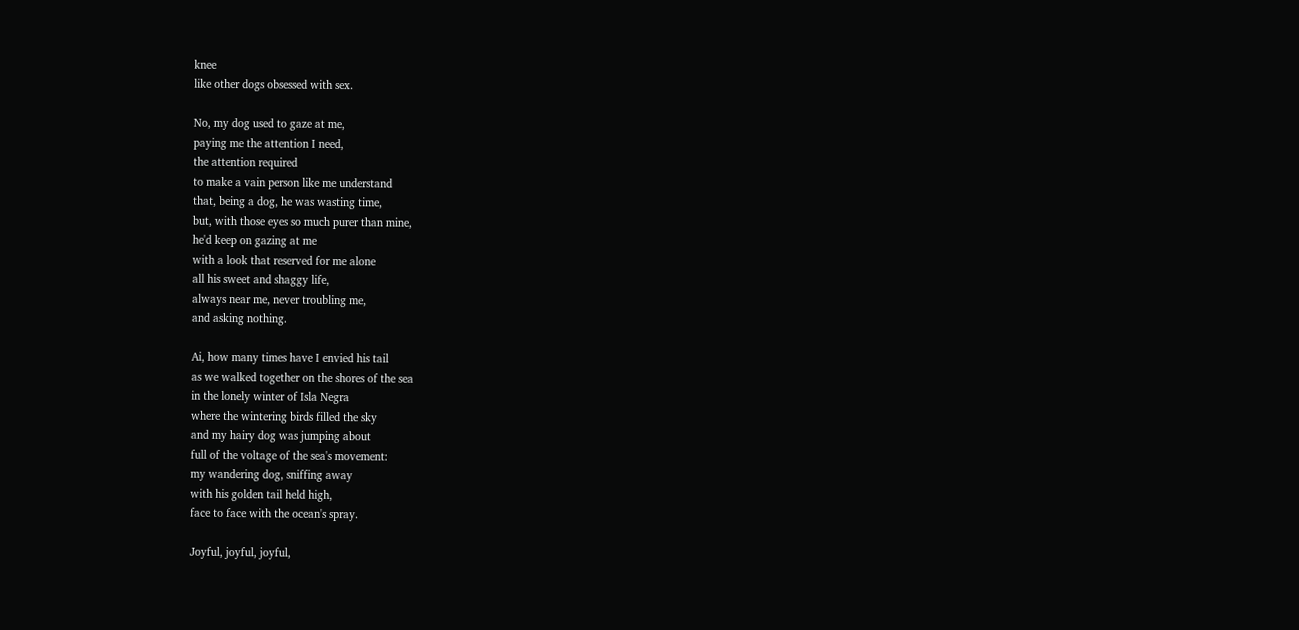knee
like other dogs obsessed with sex.

No, my dog used to gaze at me,
paying me the attention I need,
the attention required
to make a vain person like me understand
that, being a dog, he was wasting time,
but, with those eyes so much purer than mine,
he'd keep on gazing at me
with a look that reserved for me alone
all his sweet and shaggy life,
always near me, never troubling me,
and asking nothing.

Ai, how many times have I envied his tail
as we walked together on the shores of the sea
in the lonely winter of Isla Negra
where the wintering birds filled the sky
and my hairy dog was jumping about
full of the voltage of the sea's movement:
my wandering dog, sniffing away
with his golden tail held high,
face to face with the ocean's spray.

Joyful, joyful, joyful,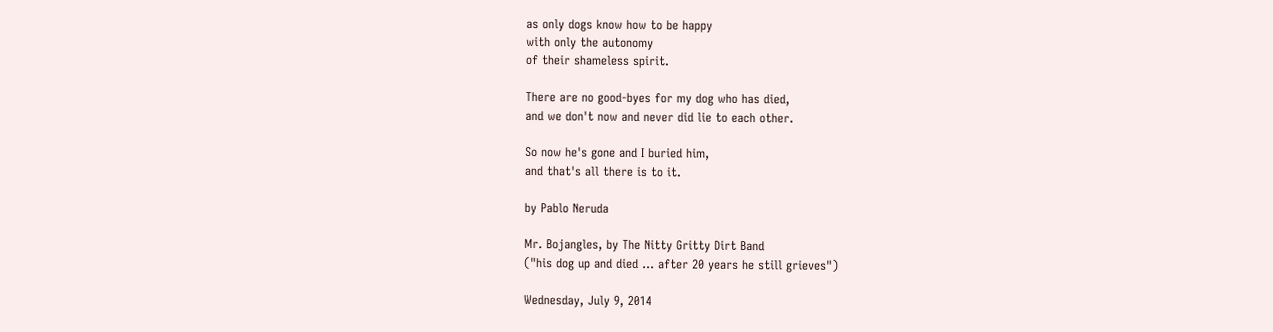as only dogs know how to be happy
with only the autonomy
of their shameless spirit.

There are no good-byes for my dog who has died,
and we don't now and never did lie to each other.

So now he's gone and I buried him,
and that's all there is to it.

by Pablo Neruda

Mr. Bojangles, by The Nitty Gritty Dirt Band
("his dog up and died ... after 20 years he still grieves")

Wednesday, July 9, 2014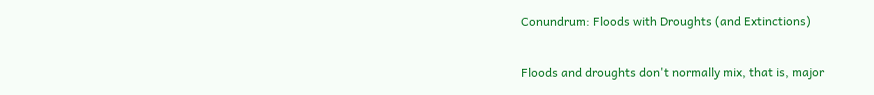Conundrum: Floods with Droughts (and Extinctions)

Floods and droughts don't normally mix, that is, major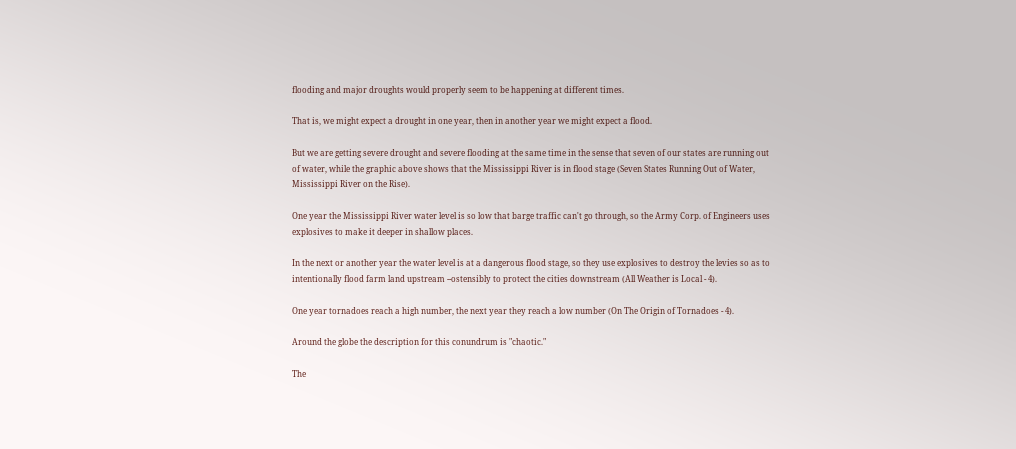flooding and major droughts would properly seem to be happening at different times.

That is, we might expect a drought in one year, then in another year we might expect a flood.

But we are getting severe drought and severe flooding at the same time in the sense that seven of our states are running out of water, while the graphic above shows that the Mississippi River is in flood stage (Seven States Running Out of Water, Mississippi River on the Rise).

One year the Mississippi River water level is so low that barge traffic can't go through, so the Army Corp. of Engineers uses explosives to make it deeper in shallow places.

In the next or another year the water level is at a dangerous flood stage, so they use explosives to destroy the levies so as to intentionally flood farm land upstream --ostensibly to protect the cities downstream (All Weather is Local - 4).

One year tornadoes reach a high number, the next year they reach a low number (On The Origin of Tornadoes - 4).

Around the globe the description for this conundrum is "chaotic."

The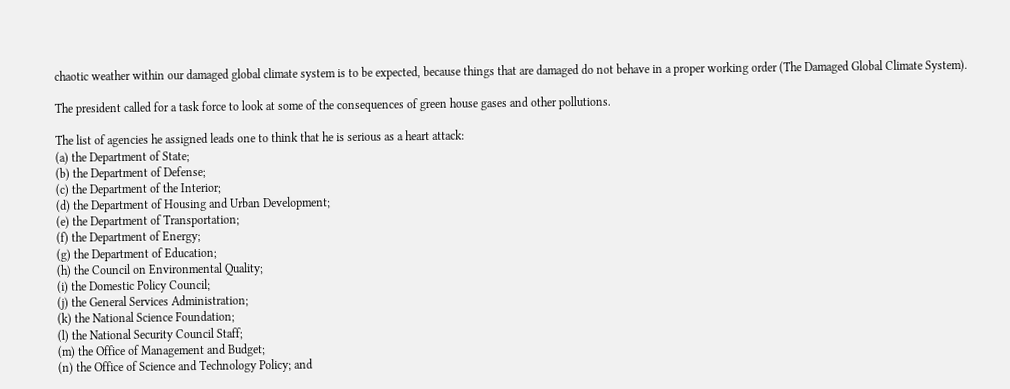chaotic weather within our damaged global climate system is to be expected, because things that are damaged do not behave in a proper working order (The Damaged Global Climate System).

The president called for a task force to look at some of the consequences of green house gases and other pollutions.

The list of agencies he assigned leads one to think that he is serious as a heart attack:
(a) the Department of State;
(b) the Department of Defense;
(c) the Department of the Interior;
(d) the Department of Housing and Urban Development;
(e) the Department of Transportation;
(f) the Department of Energy;
(g) the Department of Education;
(h) the Council on Environmental Quality;
(i) the Domestic Policy Council;
(j) the General Services Administration;
(k) the National Science Foundation;
(l) the National Security Council Staff;
(m) the Office of Management and Budget;
(n) the Office of Science and Technology Policy; and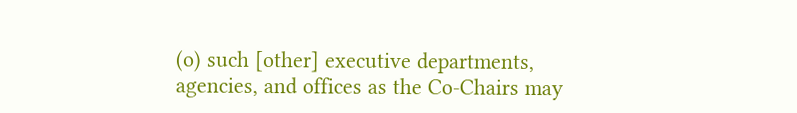(o) such [other] executive departments, agencies, and offices as the Co-Chairs may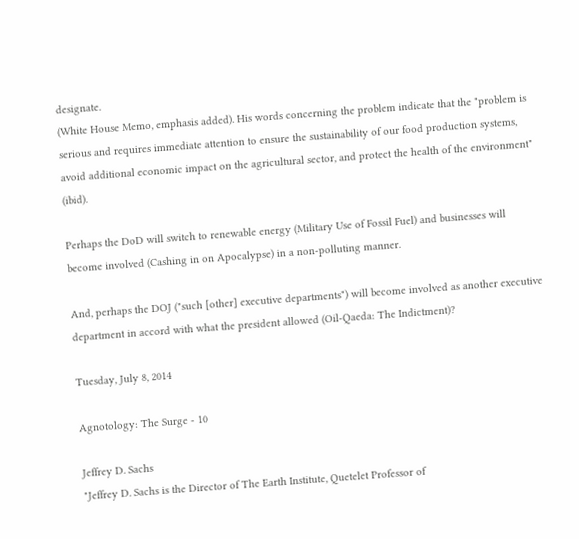designate.
(White House Memo, emphasis added). His words concerning the problem indicate that the "problem is serious and requires immediate attention to ensure the sustainability of our food production systems, avoid additional economic impact on the agricultural sector, and protect the health of the environment" (ibid).

Perhaps the DoD will switch to renewable energy (Military Use of Fossil Fuel) and businesses will become involved (Cashing in on Apocalypse) in a non-polluting manner.

And, perhaps the DOJ ("such [other] executive departments") will become involved as another executive department in accord with what the president allowed (Oil-Qaeda: The Indictment)?

Tuesday, July 8, 2014

Agnotology: The Surge - 10

Jeffrey D. Sachs
"Jeffrey D. Sachs is the Director of The Earth Institute, Quetelet Professor of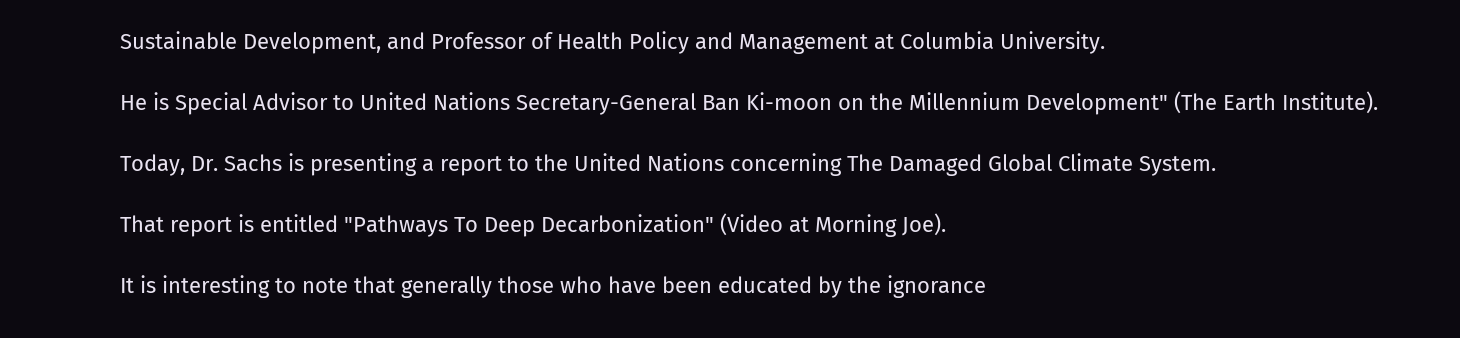Sustainable Development, and Professor of Health Policy and Management at Columbia University.

He is Special Advisor to United Nations Secretary-General Ban Ki-moon on the Millennium Development" (The Earth Institute).

Today, Dr. Sachs is presenting a report to the United Nations concerning The Damaged Global Climate System.

That report is entitled "Pathways To Deep Decarbonization" (Video at Morning Joe).

It is interesting to note that generally those who have been educated by the ignorance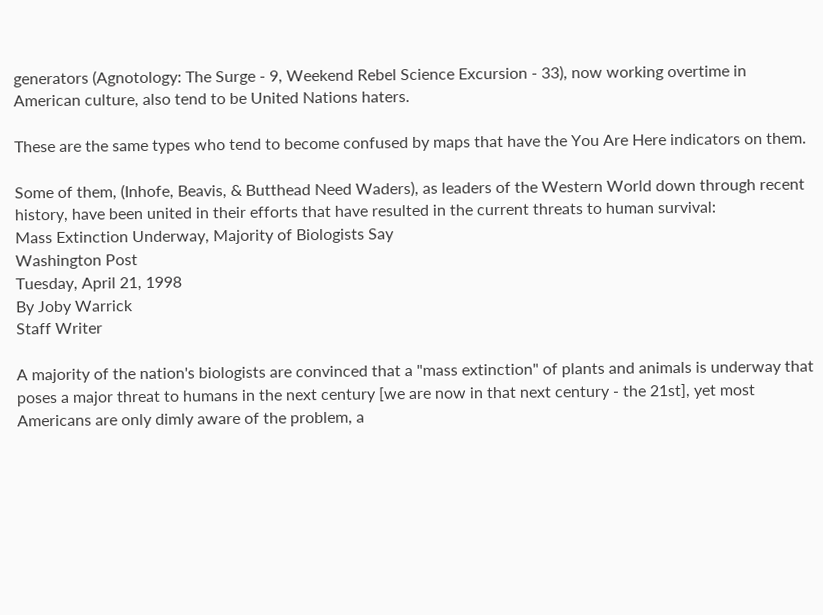generators (Agnotology: The Surge - 9, Weekend Rebel Science Excursion - 33), now working overtime in American culture, also tend to be United Nations haters.

These are the same types who tend to become confused by maps that have the You Are Here indicators on them.

Some of them, (Inhofe, Beavis, & Butthead Need Waders), as leaders of the Western World down through recent history, have been united in their efforts that have resulted in the current threats to human survival:
Mass Extinction Underway, Majority of Biologists Say
Washington Post
Tuesday, April 21, 1998
By Joby Warrick
Staff Writer

A majority of the nation's biologists are convinced that a "mass extinction" of plants and animals is underway that poses a major threat to humans in the next century [we are now in that next century - the 21st], yet most Americans are only dimly aware of the problem, a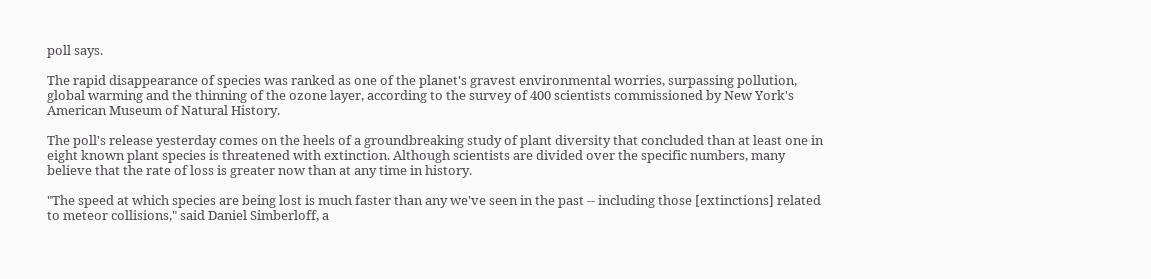poll says.

The rapid disappearance of species was ranked as one of the planet's gravest environmental worries, surpassing pollution, global warming and the thinning of the ozone layer, according to the survey of 400 scientists commissioned by New York's American Museum of Natural History.

The poll's release yesterday comes on the heels of a groundbreaking study of plant diversity that concluded than at least one in eight known plant species is threatened with extinction. Although scientists are divided over the specific numbers, many believe that the rate of loss is greater now than at any time in history.

"The speed at which species are being lost is much faster than any we've seen in the past -- including those [extinctions] related to meteor collisions," said Daniel Simberloff, a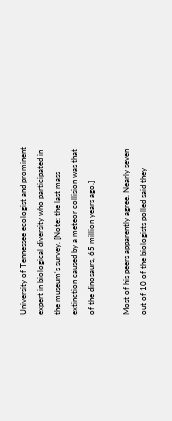University of Tennessee ecologist and prominent expert in biological diversity who participated in the museum's survey. [Note: the last mass extinction caused by a meteor collision was that of the dinosaurs, 65 million years ago.]

Most of his peers apparently agree. Nearly seven out of 10 of the biologists polled said they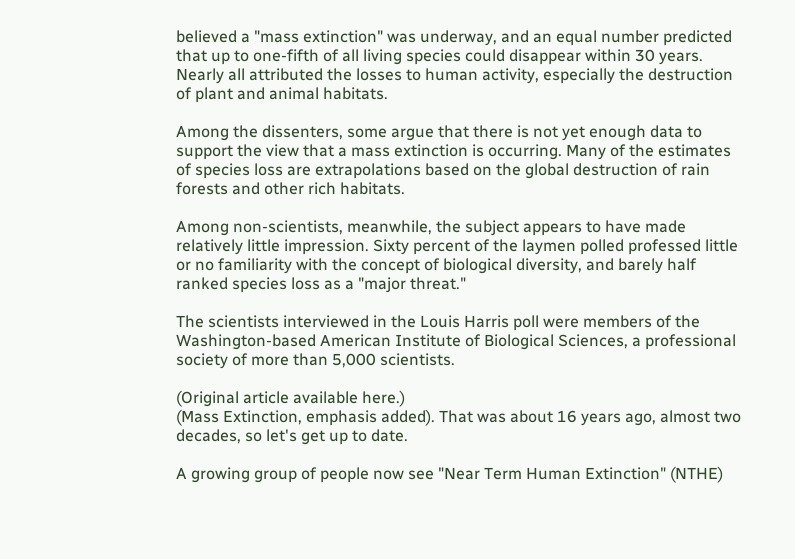believed a "mass extinction" was underway, and an equal number predicted that up to one-fifth of all living species could disappear within 30 years. Nearly all attributed the losses to human activity, especially the destruction of plant and animal habitats.

Among the dissenters, some argue that there is not yet enough data to support the view that a mass extinction is occurring. Many of the estimates of species loss are extrapolations based on the global destruction of rain forests and other rich habitats.

Among non-scientists, meanwhile, the subject appears to have made relatively little impression. Sixty percent of the laymen polled professed little or no familiarity with the concept of biological diversity, and barely half ranked species loss as a "major threat."

The scientists interviewed in the Louis Harris poll were members of the Washington-based American Institute of Biological Sciences, a professional society of more than 5,000 scientists.

(Original article available here.)
(Mass Extinction, emphasis added). That was about 16 years ago, almost two decades, so let's get up to date.

A growing group of people now see "Near Term Human Extinction" (NTHE)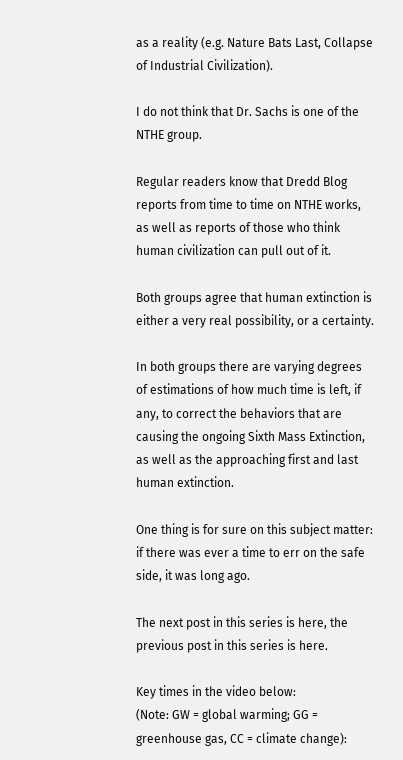as a reality (e.g. Nature Bats Last, Collapse of Industrial Civilization).

I do not think that Dr. Sachs is one of the NTHE group.

Regular readers know that Dredd Blog reports from time to time on NTHE works, as well as reports of those who think human civilization can pull out of it.

Both groups agree that human extinction is either a very real possibility, or a certainty.

In both groups there are varying degrees of estimations of how much time is left, if any, to correct the behaviors that are causing the ongoing Sixth Mass Extinction, as well as the approaching first and last human extinction.

One thing is for sure on this subject matter: if there was ever a time to err on the safe side, it was long ago.

The next post in this series is here, the previous post in this series is here.

Key times in the video below:
(Note: GW = global warming; GG = greenhouse gas, CC = climate change):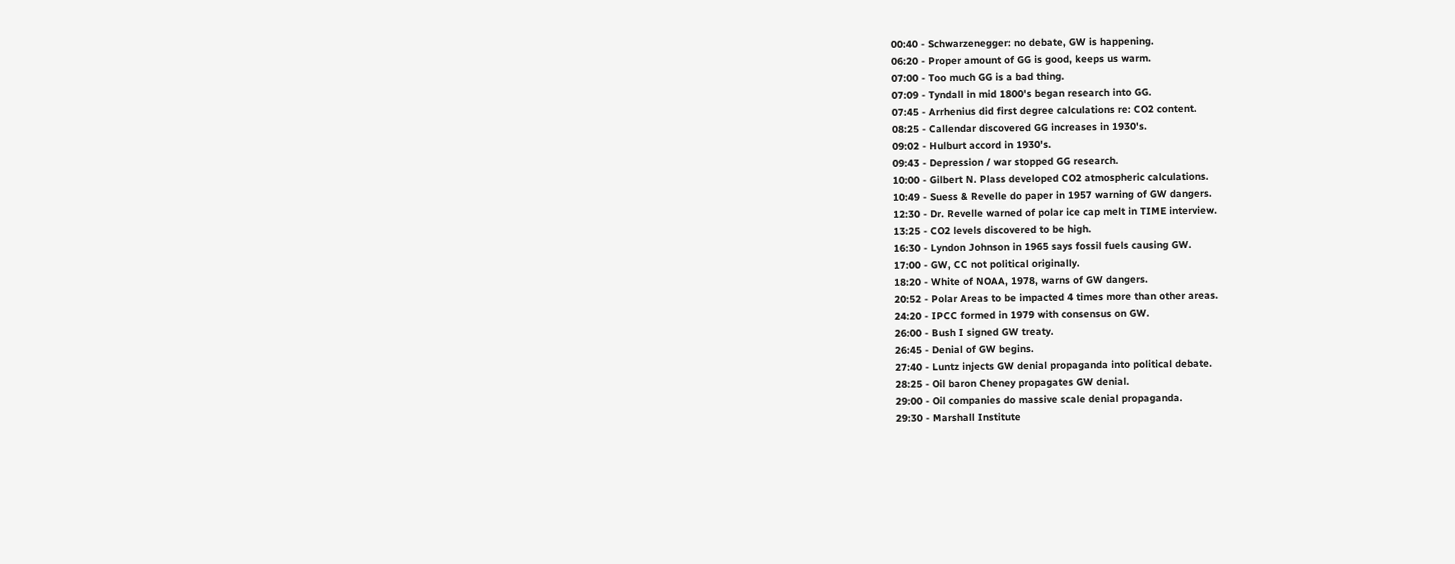00:40 - Schwarzenegger: no debate, GW is happening.
06:20 - Proper amount of GG is good, keeps us warm.
07:00 - Too much GG is a bad thing.
07:09 - Tyndall in mid 1800's began research into GG.
07:45 - Arrhenius did first degree calculations re: CO2 content.
08:25 - Callendar discovered GG increases in 1930's.
09:02 - Hulburt accord in 1930's.
09:43 - Depression / war stopped GG research.
10:00 - Gilbert N. Plass developed CO2 atmospheric calculations.
10:49 - Suess & Revelle do paper in 1957 warning of GW dangers.
12:30 - Dr. Revelle warned of polar ice cap melt in TIME interview.
13:25 - CO2 levels discovered to be high.
16:30 - Lyndon Johnson in 1965 says fossil fuels causing GW.
17:00 - GW, CC not political originally.
18:20 - White of NOAA, 1978, warns of GW dangers.
20:52 - Polar Areas to be impacted 4 times more than other areas.
24:20 - IPCC formed in 1979 with consensus on GW.
26:00 - Bush I signed GW treaty.
26:45 - Denial of GW begins.
27:40 - Luntz injects GW denial propaganda into political debate.
28:25 - Oil baron Cheney propagates GW denial.
29:00 - Oil companies do massive scale denial propaganda.
29:30 - Marshall Institute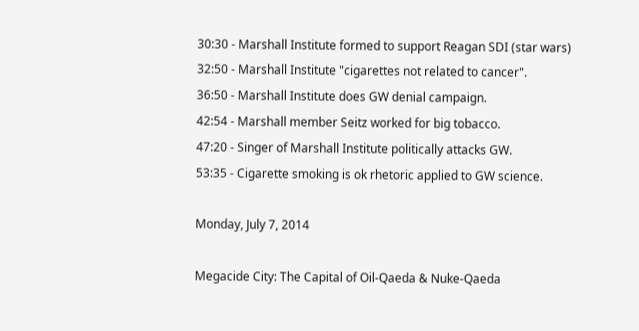30:30 - Marshall Institute formed to support Reagan SDI (star wars)
32:50 - Marshall Institute "cigarettes not related to cancer".
36:50 - Marshall Institute does GW denial campaign.
42:54 - Marshall member Seitz worked for big tobacco.
47:20 - Singer of Marshall Institute politically attacks GW.
53:35 - Cigarette smoking is ok rhetoric applied to GW science.

Monday, July 7, 2014

Megacide City: The Capital of Oil-Qaeda & Nuke-Qaeda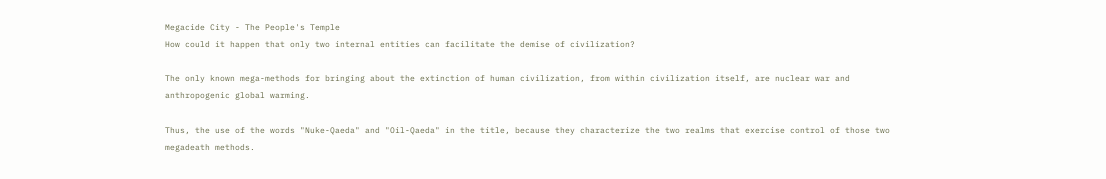Megacide City - The People's Temple
How could it happen that only two internal entities can facilitate the demise of civilization?

The only known mega-methods for bringing about the extinction of human civilization, from within civilization itself, are nuclear war and anthropogenic global warming.

Thus, the use of the words "Nuke-Qaeda" and "Oil-Qaeda" in the title, because they characterize the two realms that exercise control of those two megadeath methods.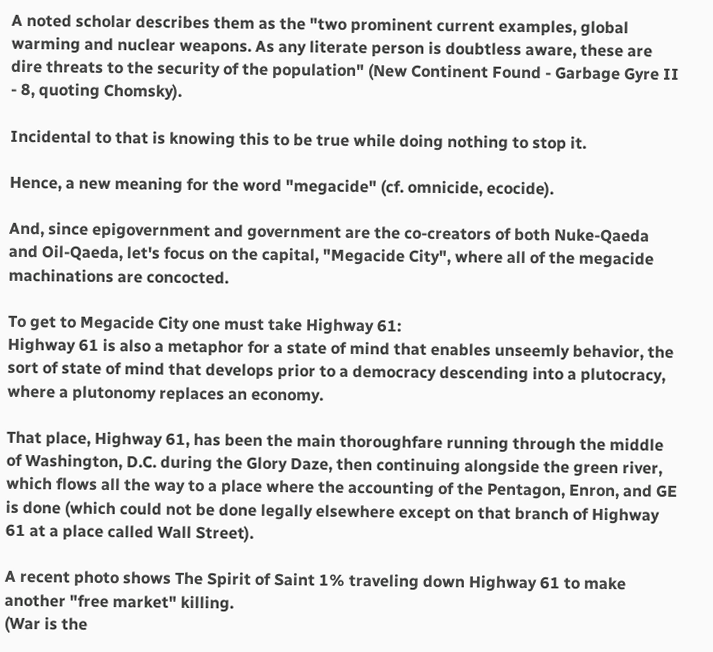A noted scholar describes them as the "two prominent current examples, global warming and nuclear weapons. As any literate person is doubtless aware, these are dire threats to the security of the population" (New Continent Found - Garbage Gyre II - 8, quoting Chomsky).

Incidental to that is knowing this to be true while doing nothing to stop it.

Hence, a new meaning for the word "megacide" (cf. omnicide, ecocide).

And, since epigovernment and government are the co-creators of both Nuke-Qaeda and Oil-Qaeda, let's focus on the capital, "Megacide City", where all of the megacide machinations are concocted.

To get to Megacide City one must take Highway 61:
Highway 61 is also a metaphor for a state of mind that enables unseemly behavior, the sort of state of mind that develops prior to a democracy descending into a plutocracy, where a plutonomy replaces an economy.

That place, Highway 61, has been the main thoroughfare running through the middle of Washington, D.C. during the Glory Daze, then continuing alongside the green river, which flows all the way to a place where the accounting of the Pentagon, Enron, and GE is done (which could not be done legally elsewhere except on that branch of Highway 61 at a place called Wall Street).

A recent photo shows The Spirit of Saint 1% traveling down Highway 61 to make another "free market" killing.
(War is the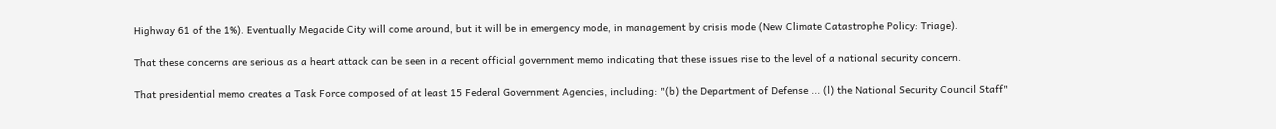Highway 61 of the 1%). Eventually Megacide City will come around, but it will be in emergency mode, in management by crisis mode (New Climate Catastrophe Policy: Triage).

That these concerns are serious as a heart attack can be seen in a recent official government memo indicating that these issues rise to the level of a national security concern.

That presidential memo creates a Task Force composed of at least 15 Federal Government Agencies, including: "(b) the Department of Defense ... (l) the National Security Council Staff"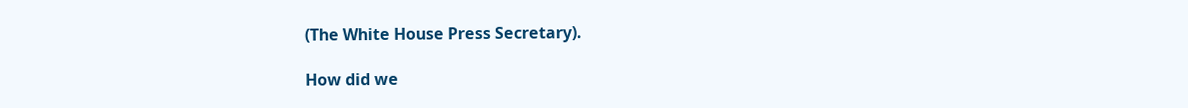(The White House Press Secretary).

How did we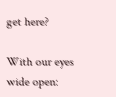get here?

With our eyes wide open: